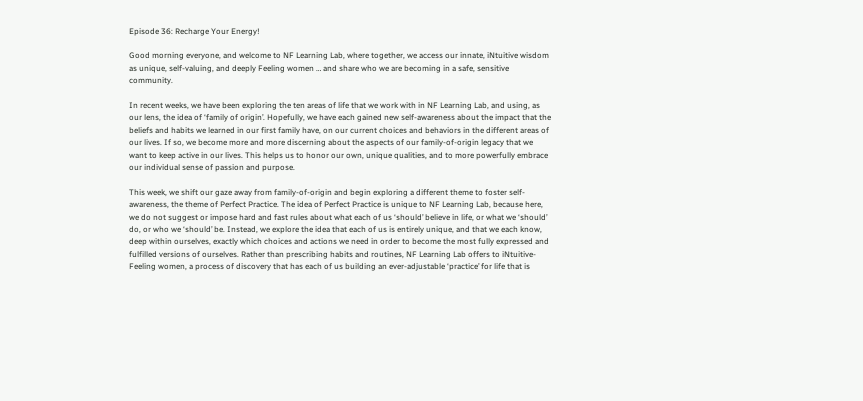Episode 36: Recharge Your Energy!

Good morning everyone, and welcome to NF Learning Lab, where together, we access our innate, iNtuitive wisdom as unique, self-valuing, and deeply Feeling women … and share who we are becoming in a safe, sensitive community.

In recent weeks, we have been exploring the ten areas of life that we work with in NF Learning Lab, and using, as our lens, the idea of ‘family of origin’. Hopefully, we have each gained new self-awareness about the impact that the beliefs and habits we learned in our first family have, on our current choices and behaviors in the different areas of our lives. If so, we become more and more discerning about the aspects of our family-of-origin legacy that we want to keep active in our lives. This helps us to honor our own, unique qualities, and to more powerfully embrace our individual sense of passion and purpose.

This week, we shift our gaze away from family-of-origin and begin exploring a different theme to foster self-awareness, the theme of Perfect Practice. The idea of Perfect Practice is unique to NF Learning Lab, because here, we do not suggest or impose hard and fast rules about what each of us ‘should’ believe in life, or what we ‘should’ do, or who we ‘should’ be. Instead, we explore the idea that each of us is entirely unique, and that we each know, deep within ourselves, exactly which choices and actions we need in order to become the most fully expressed and fulfilled versions of ourselves. Rather than prescribing habits and routines, NF Learning Lab offers to iNtuitive-Feeling women, a process of discovery that has each of us building an ever-adjustable ‘practice’ for life that is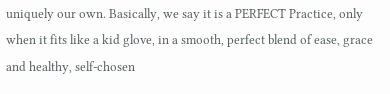uniquely our own. Basically, we say it is a PERFECT Practice, only when it fits like a kid glove, in a smooth, perfect blend of ease, grace and healthy, self-chosen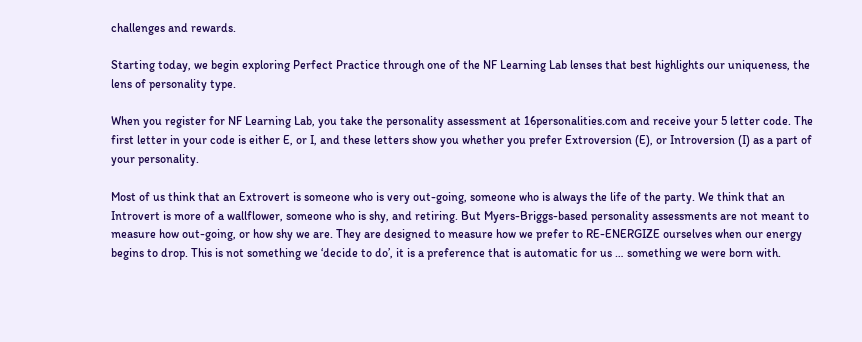challenges and rewards.

Starting today, we begin exploring Perfect Practice through one of the NF Learning Lab lenses that best highlights our uniqueness, the lens of personality type.

When you register for NF Learning Lab, you take the personality assessment at 16personalities.com and receive your 5 letter code. The first letter in your code is either E, or I, and these letters show you whether you prefer Extroversion (E), or Introversion (I) as a part of your personality.

Most of us think that an Extrovert is someone who is very out-going, someone who is always the life of the party. We think that an Introvert is more of a wallflower, someone who is shy, and retiring. But Myers-Briggs-based personality assessments are not meant to measure how out-going, or how shy we are. They are designed to measure how we prefer to RE-ENERGIZE ourselves when our energy begins to drop. This is not something we ‘decide to do’, it is a preference that is automatic for us … something we were born with.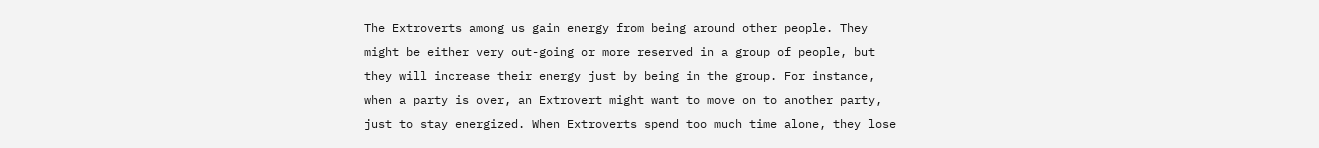The Extroverts among us gain energy from being around other people. They might be either very out-going or more reserved in a group of people, but they will increase their energy just by being in the group. For instance, when a party is over, an Extrovert might want to move on to another party, just to stay energized. When Extroverts spend too much time alone, they lose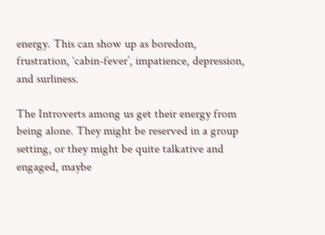energy. This can show up as boredom, frustration, ‘cabin-fever’, impatience, depression, and surliness.

The Introverts among us get their energy from being alone. They might be reserved in a group setting, or they might be quite talkative and engaged, maybe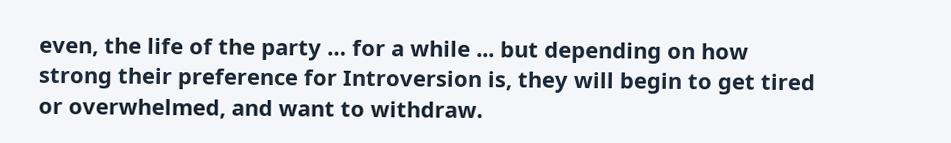even, the life of the party … for a while ... but depending on how strong their preference for Introversion is, they will begin to get tired or overwhelmed, and want to withdraw.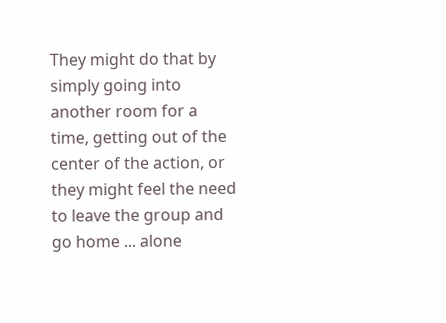They might do that by simply going into another room for a time, getting out of the center of the action, or they might feel the need to leave the group and go home ... alone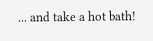... and take a hot bath!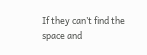If they can’t find the space and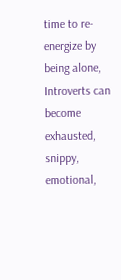time to re-energize by being alone, Introverts can become exhausted, snippy, emotional,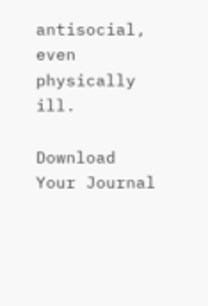antisocial, even physically ill.

Download Your Journal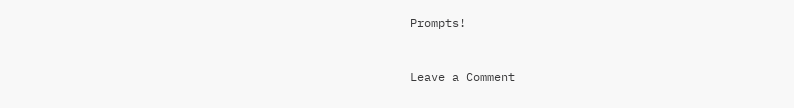Prompts!


Leave a Comment